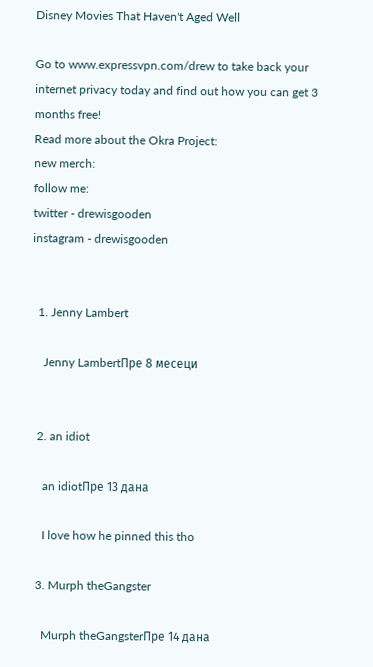Disney Movies That Haven't Aged Well

Go to www.expressvpn.com/drew to take back your internet privacy today and find out how you can get 3 months free!
Read more about the Okra Project:
new merch:
follow me:
twitter - drewisgooden
instagram - drewisgooden


  1. Jenny Lambert

    Jenny LambertПре 8 месеци


  2. an idiot

    an idiotПре 13 дана

    I love how he pinned this tho

  3. Murph theGangster

    Murph theGangsterПре 14 дана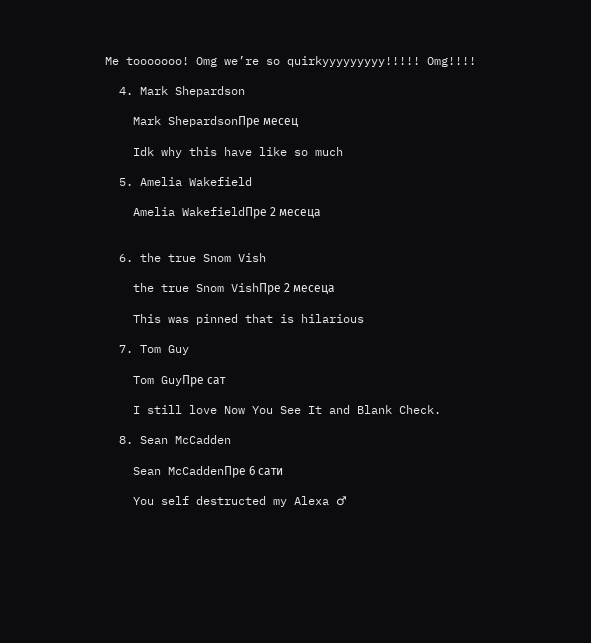Me tooooooo! Omg we’re so quirkyyyyyyyyy!!!!! Omg!!!!

  4. Mark Shepardson

    Mark ShepardsonПре месец

    Idk why this have like so much

  5. Amelia Wakefield

    Amelia WakefieldПре 2 месеца


  6. the true Snom Vish

    the true Snom VishПре 2 месеца

    This was pinned that is hilarious

  7. Tom Guy

    Tom GuyПре сат

    I still love Now You See It and Blank Check.

  8. Sean McCadden

    Sean McCaddenПре 6 сати

    You self destructed my Alexa ♂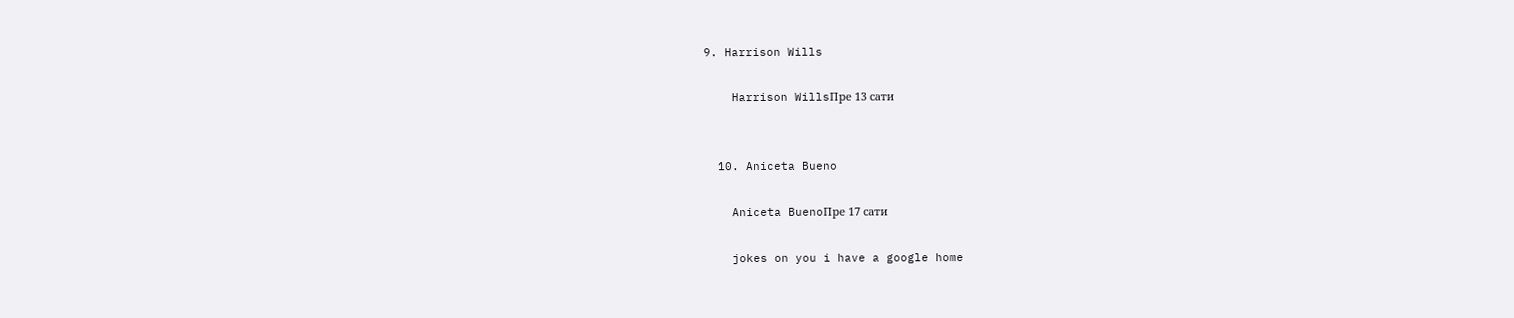9. Harrison Wills

    Harrison WillsПре 13 сати


  10. Aniceta Bueno

    Aniceta BuenoПре 17 сати

    jokes on you i have a google home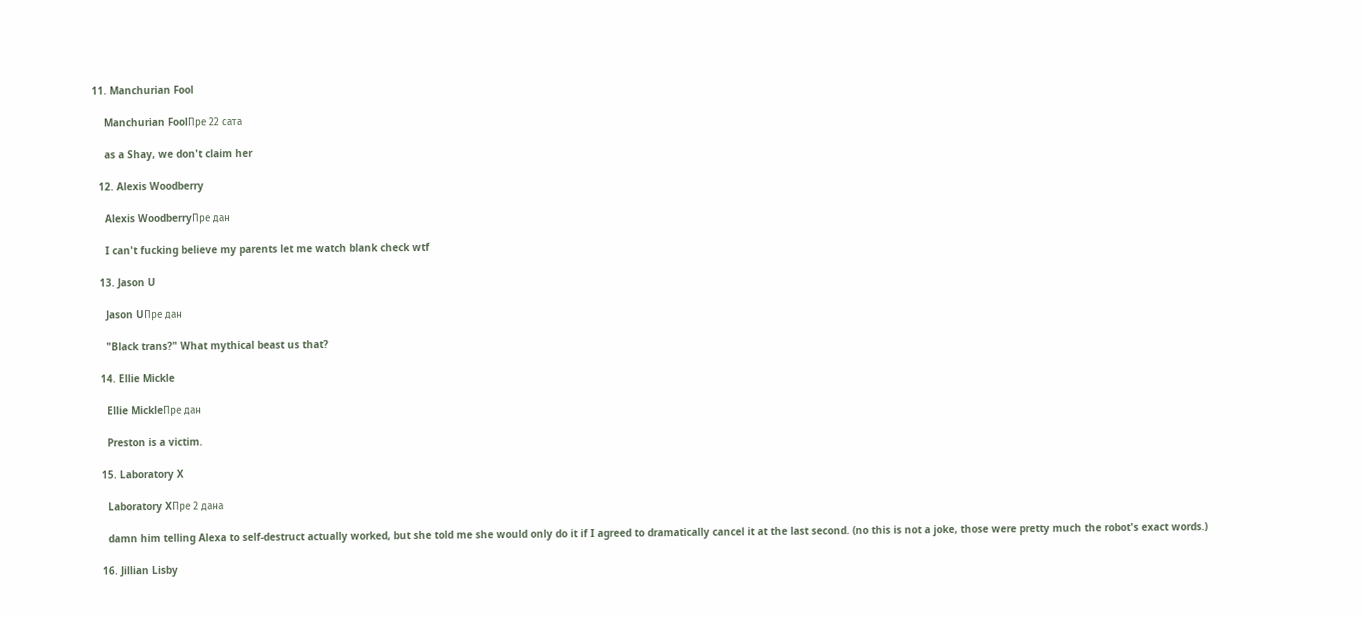11. Manchurian Fool

    Manchurian FoolПре 22 сата

    as a Shay, we don't claim her

  12. Alexis Woodberry

    Alexis WoodberryПре дан

    I can't fucking believe my parents let me watch blank check wtf

  13. Jason U

    Jason UПре дан

    "Black trans?" What mythical beast us that?

  14. Ellie Mickle

    Ellie MickleПре дан

    Preston is a victim.

  15. Laboratory X

    Laboratory XПре 2 дана

    damn him telling Alexa to self-destruct actually worked, but she told me she would only do it if I agreed to dramatically cancel it at the last second. (no this is not a joke, those were pretty much the robot's exact words.)

  16. Jillian Lisby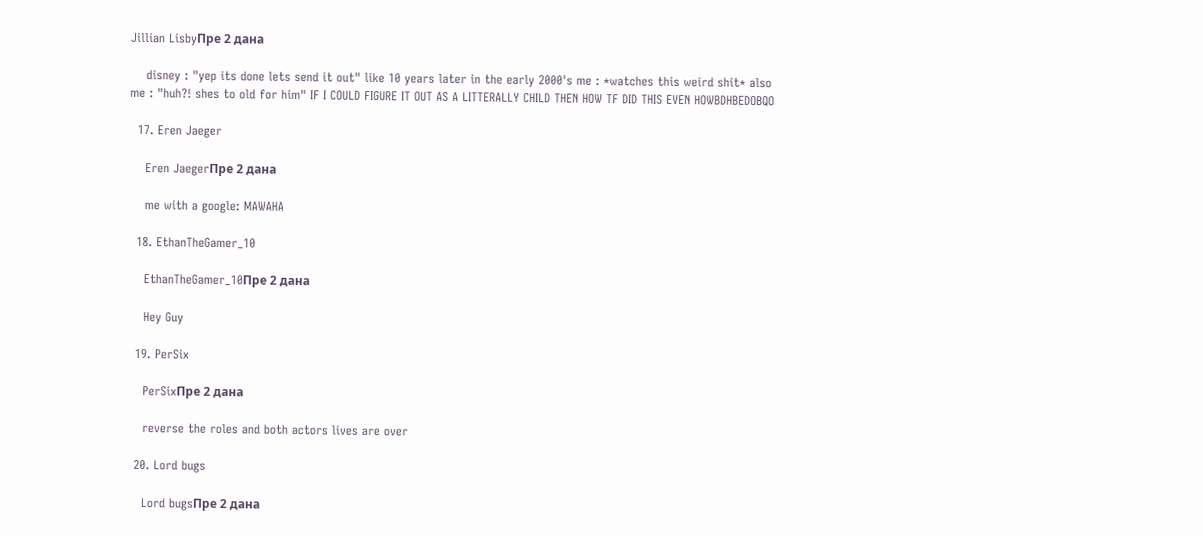Jillian LisbyПре 2 дана

    disney : "yep its done lets send it out" like 10 years later in the early 2000's me : *watches this weird shit* also me : "huh?! shes to old for him" IF I COULD FIGURE IT OUT AS A LITTERALLY CHILD THEN HOW TF DID THIS EVEN HOWBDHBEDOBQO

  17. Eren Jaeger

    Eren JaegerПре 2 дана

    me with a google: MAWAHA

  18. EthanTheGamer_10

    EthanTheGamer_10Пре 2 дана

    Hey Guy

  19. PerSix

    PerSixПре 2 дана

    reverse the roles and both actors lives are over

  20. Lord bugs

    Lord bugsПре 2 дана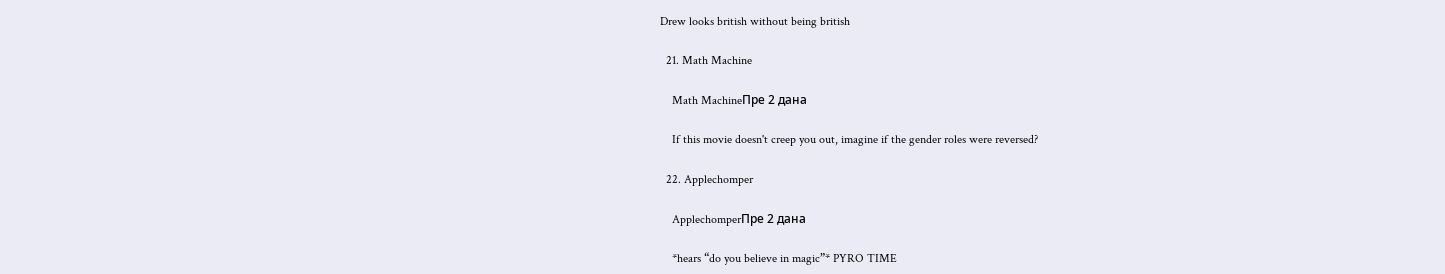Drew looks british without being british

  21. Math Machine

    Math MachineПре 2 дана

    If this movie doesn't creep you out, imagine if the gender roles were reversed?

  22. Applechomper

    ApplechomperПре 2 дана

    *hears “do you believe in magic”* PYRO TIME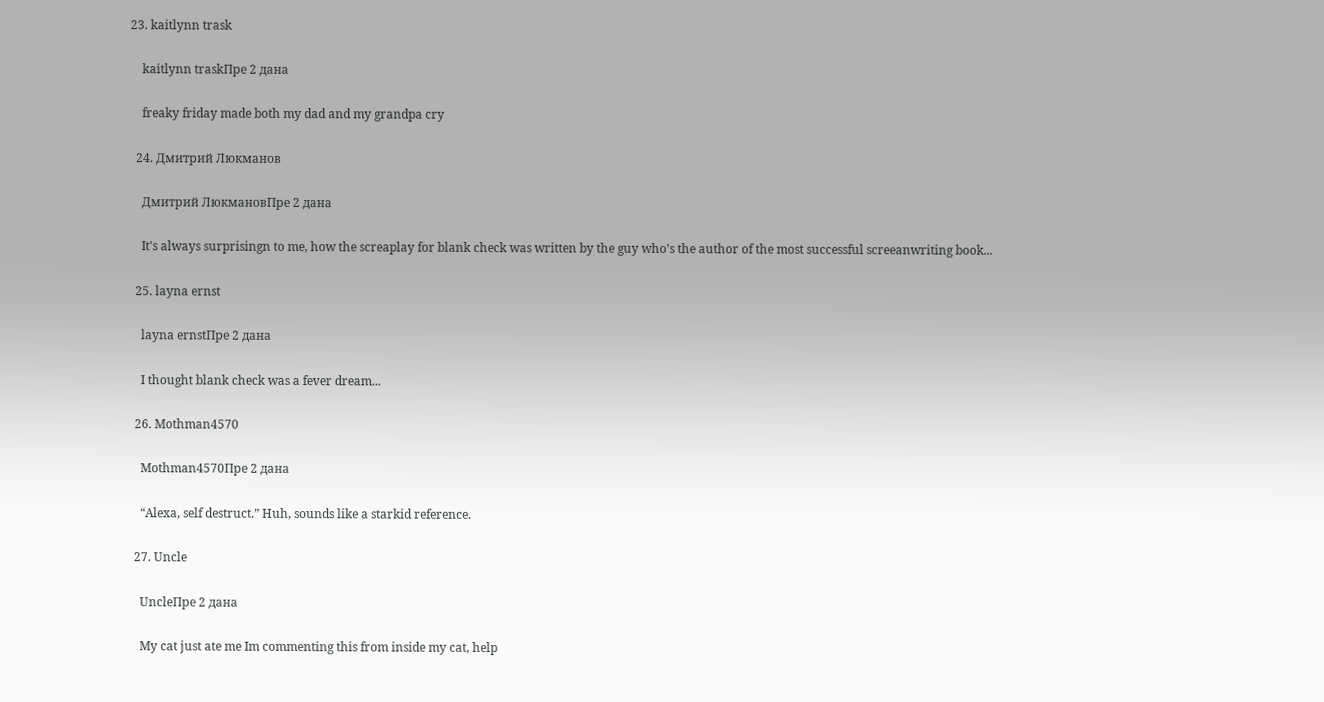23. kaitlynn trask

    kaitlynn traskПре 2 дана

    freaky friday made both my dad and my grandpa cry

  24. Дмитрий Люкманов

    Дмитрий ЛюкмановПре 2 дана

    It's always surprisingn to me, how the screaplay for blank check was written by the guy who's the author of the most successful screeanwriting book...

  25. layna ernst

    layna ernstПре 2 дана

    I thought blank check was a fever dream...

  26. Mothman4570

    Mothman4570Пре 2 дана

    “Alexa, self destruct.” Huh, sounds like a starkid reference.

  27. Uncle

    UncleПре 2 дана

    My cat just ate me Im commenting this from inside my cat, help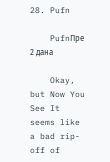28. Pufn

    PufnПре 2 дана

    Okay, but Now You See It seems like a bad rip-off of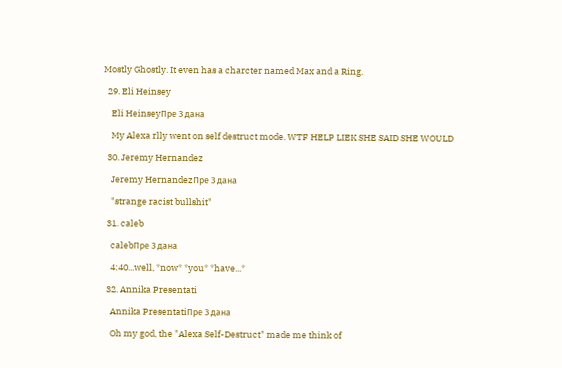Mostly Ghostly. It even has a charcter named Max and a Ring.

  29. Eli Heinsey

    Eli HeinseyПре 3 дана

    My Alexa rlly went on self destruct mode. WTF HELP LIEK SHE SAID SHE WOULD

  30. Jeremy Hernandez

    Jeremy HernandezПре 3 дана

    "strange racist bullshit"

  31. caleb

    calebПре 3 дана

    4:40...well, *now* *you* *have...*

  32. Annika Presentati

    Annika PresentatiПре 3 дана

    Oh my god, the "Alexa Self-Destruct" made me think of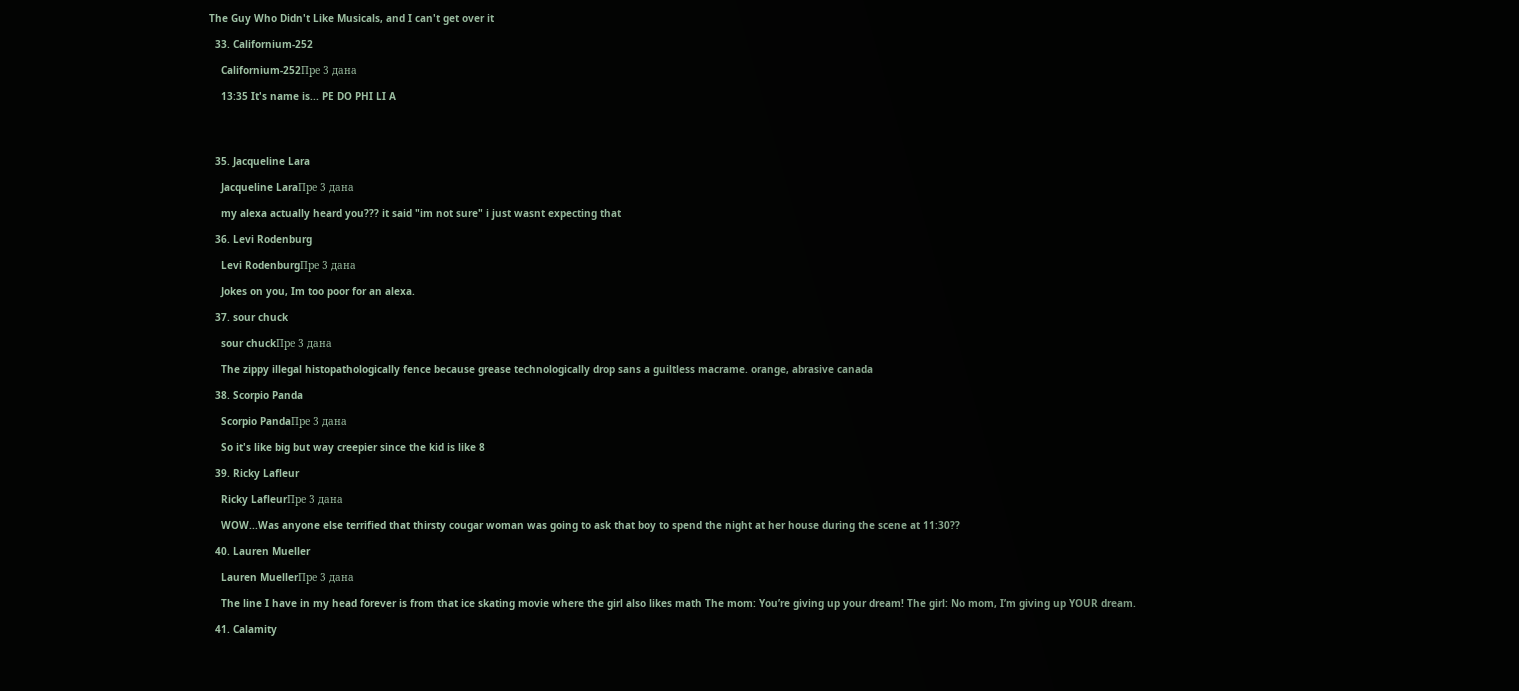The Guy Who Didn't Like Musicals, and I can't get over it

  33. Californium-252

    Californium-252Пре 3 дана

    13:35 It's name is... PE DO PHI LI A




  35. Jacqueline Lara

    Jacqueline LaraПре 3 дана

    my alexa actually heard you??? it said "im not sure" i just wasnt expecting that

  36. Levi Rodenburg

    Levi RodenburgПре 3 дана

    Jokes on you, Im too poor for an alexa.

  37. sour chuck

    sour chuckПре 3 дана

    The zippy illegal histopathologically fence because grease technologically drop sans a guiltless macrame. orange, abrasive canada

  38. Scorpio Panda

    Scorpio PandaПре 3 дана

    So it's like big but way creepier since the kid is like 8

  39. Ricky Lafleur

    Ricky LafleurПре 3 дана

    WOW...Was anyone else terrified that thirsty cougar woman was going to ask that boy to spend the night at her house during the scene at 11:30??

  40. Lauren Mueller

    Lauren MuellerПре 3 дана

    The line I have in my head forever is from that ice skating movie where the girl also likes math The mom: You’re giving up your dream! The girl: No mom, I’m giving up YOUR dream.

  41. Calamity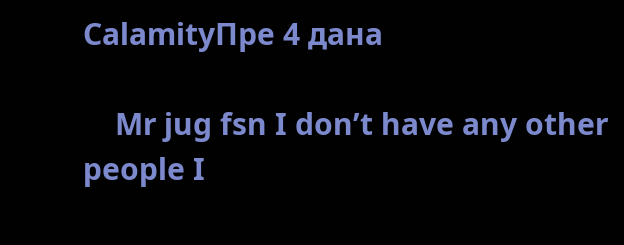CalamityПре 4 дана

    Mr jug fsn I don’t have any other people I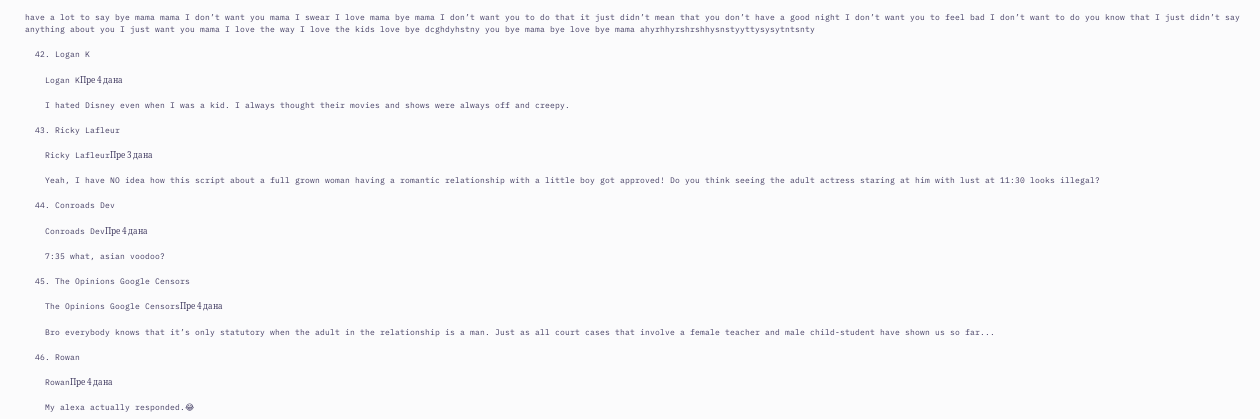have a lot to say bye mama mama I don’t want you mama I swear I love mama bye mama I don’t want you to do that it just didn’t mean that you don’t have a good night I don’t want you to feel bad I don’t want to do you know that I just didn’t say anything about you I just want you mama I love the way I love the kids love bye dcghdyhstny you bye mama bye love bye mama ahyrhhyrshrshhysnstyyttysysytntsnty

  42. Logan K

    Logan KПре 4 дана

    I hated Disney even when I was a kid. I always thought their movies and shows were always off and creepy.

  43. Ricky Lafleur

    Ricky LafleurПре 3 дана

    Yeah, I have NO idea how this script about a full grown woman having a romantic relationship with a little boy got approved! Do you think seeing the adult actress staring at him with lust at 11:30 looks illegal?

  44. Conroads Dev

    Conroads DevПре 4 дана

    7:35 what, asian voodoo?

  45. The Opinions Google Censors

    The Opinions Google CensorsПре 4 дана

    Bro everybody knows that it’s only statutory when the adult in the relationship is a man. Just as all court cases that involve a female teacher and male child-student have shown us so far...

  46. Rowan

    RowanПре 4 дана

    My alexa actually responded.😂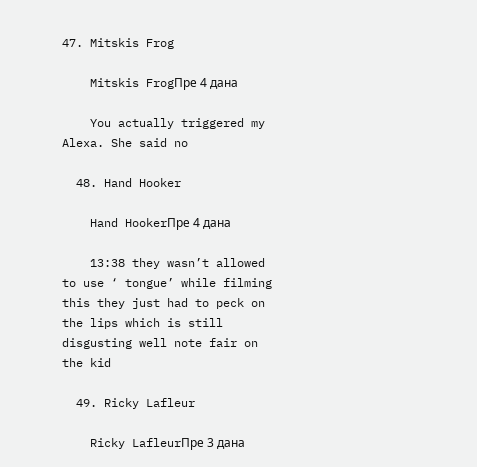47. Mitskis Frog

    Mitskis FrogПре 4 дана

    You actually triggered my Alexa. She said no

  48. Hand Hooker

    Hand HookerПре 4 дана

    13:38 they wasn’t allowed to use ‘ tongue’ while filming this they just had to peck on the lips which is still disgusting well note fair on the kid

  49. Ricky Lafleur

    Ricky LafleurПре 3 дана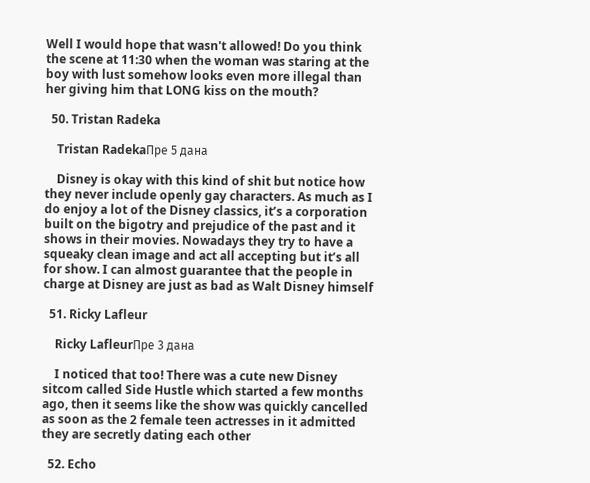Well I would hope that wasn't allowed! Do you think the scene at 11:30 when the woman was staring at the boy with lust somehow looks even more illegal than her giving him that LONG kiss on the mouth?

  50. Tristan Radeka

    Tristan RadekaПре 5 дана

    Disney is okay with this kind of shit but notice how they never include openly gay characters. As much as I do enjoy a lot of the Disney classics, it’s a corporation built on the bigotry and prejudice of the past and it shows in their movies. Nowadays they try to have a squeaky clean image and act all accepting but it’s all for show. I can almost guarantee that the people in charge at Disney are just as bad as Walt Disney himself

  51. Ricky Lafleur

    Ricky LafleurПре 3 дана

    I noticed that too! There was a cute new Disney sitcom called Side Hustle which started a few months ago, then it seems like the show was quickly cancelled as soon as the 2 female teen actresses in it admitted they are secretly dating each other

  52. Echo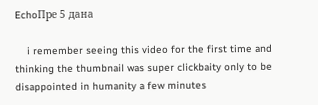EchoПре 5 дана

    i remember seeing this video for the first time and thinking the thumbnail was super clickbaity only to be disappointed in humanity a few minutes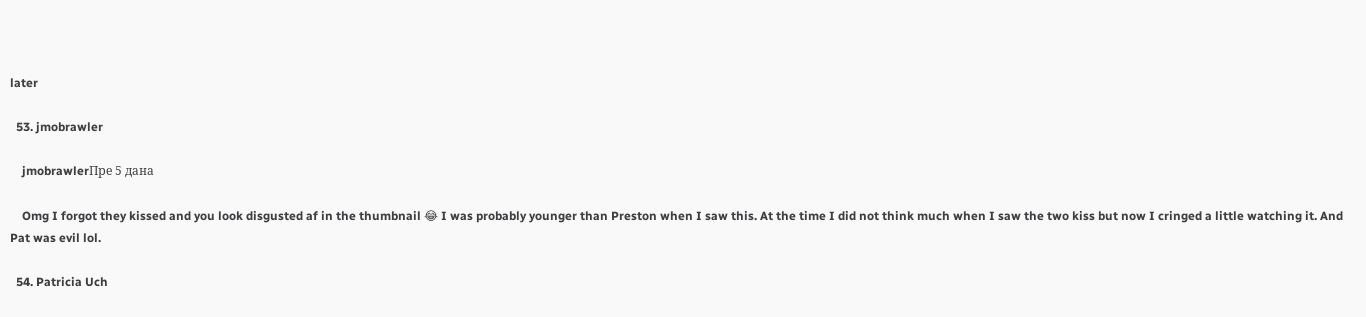later

  53. jmobrawler

    jmobrawlerПре 5 дана

    Omg I forgot they kissed and you look disgusted af in the thumbnail 😂 I was probably younger than Preston when I saw this. At the time I did not think much when I saw the two kiss but now I cringed a little watching it. And Pat was evil lol.

  54. Patricia Uch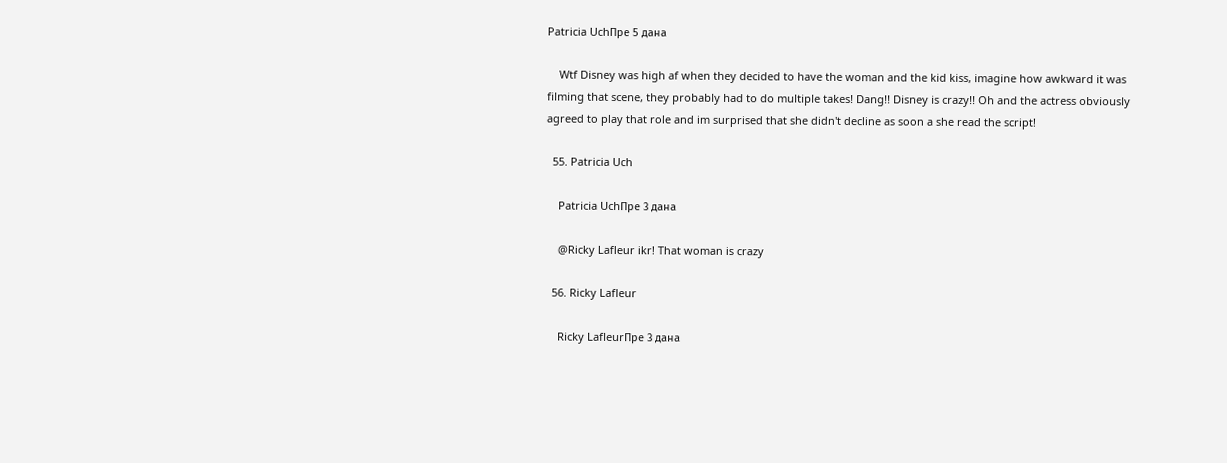Patricia UchПре 5 дана

    Wtf Disney was high af when they decided to have the woman and the kid kiss, imagine how awkward it was filming that scene, they probably had to do multiple takes! Dang!! Disney is crazy!! Oh and the actress obviously agreed to play that role and im surprised that she didn't decline as soon a she read the script!

  55. Patricia Uch

    Patricia UchПре 3 дана

    @Ricky Lafleur ikr! That woman is crazy

  56. Ricky Lafleur

    Ricky LafleurПре 3 дана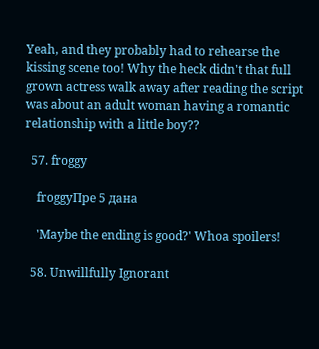Yeah, and they probably had to rehearse the kissing scene too! Why the heck didn't that full grown actress walk away after reading the script was about an adult woman having a romantic relationship with a little boy??

  57. froggy

    froggyПре 5 дана

    'Maybe the ending is good?' Whoa spoilers!

  58. Unwillfully Ignorant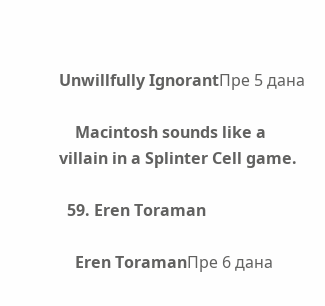Unwillfully IgnorantПре 5 дана

    Macintosh sounds like a villain in a Splinter Cell game.

  59. Eren Toraman

    Eren ToramanПре 6 дана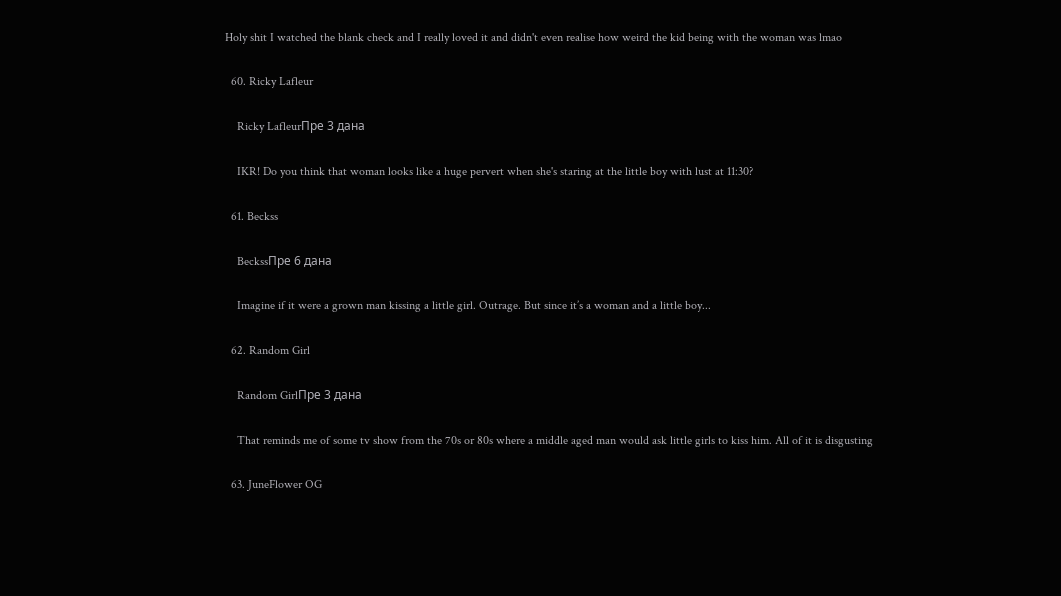Holy shit I watched the blank check and I really loved it and didn't even realise how weird the kid being with the woman was lmao

  60. Ricky Lafleur

    Ricky LafleurПре 3 дана

    IKR! Do you think that woman looks like a huge pervert when she's staring at the little boy with lust at 11:30?

  61. Beckss

    BeckssПре 6 дана

    Imagine if it were a grown man kissing a little girl. Outrage. But since it’s a woman and a little boy...

  62. Random Girl

    Random GirlПре 3 дана

    That reminds me of some tv show from the 70s or 80s where a middle aged man would ask little girls to kiss him. All of it is disgusting

  63. JuneFlower OG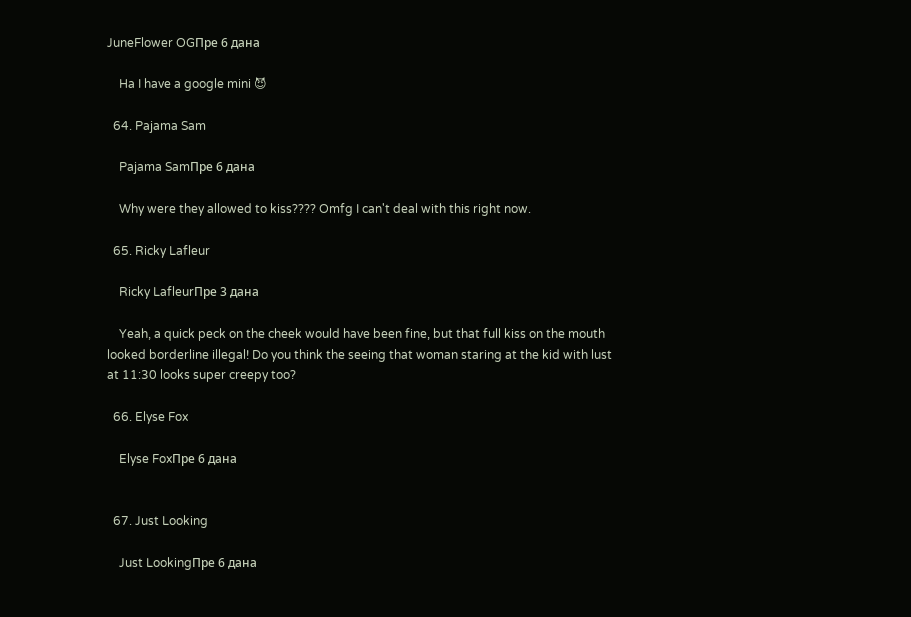JuneFlower OGПре 6 дана

    Ha I have a google mini 😈

  64. Pajama Sam

    Pajama SamПре 6 дана

    Why were they allowed to kiss???? Omfg I can't deal with this right now.

  65. Ricky Lafleur

    Ricky LafleurПре 3 дана

    Yeah, a quick peck on the cheek would have been fine, but that full kiss on the mouth looked borderline illegal! Do you think the seeing that woman staring at the kid with lust at 11:30 looks super creepy too?

  66. Elyse Fox

    Elyse FoxПре 6 дана


  67. Just Looking

    Just LookingПре 6 дана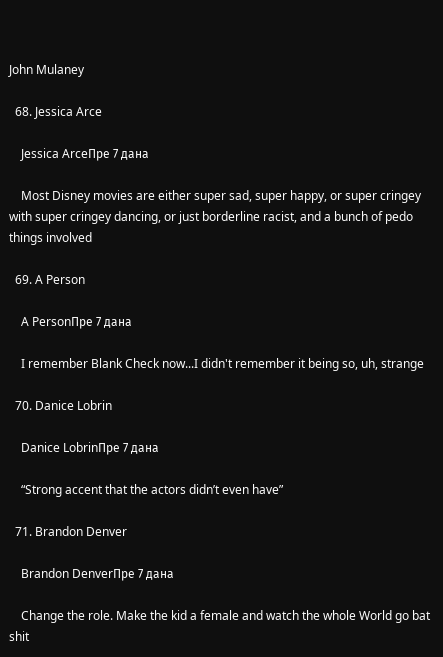John Mulaney

  68. Jessica Arce

    Jessica ArceПре 7 дана

    Most Disney movies are either super sad, super happy, or super cringey with super cringey dancing, or just borderline racist, and a bunch of pedo things involved

  69. A Person

    A PersonПре 7 дана

    I remember Blank Check now...I didn't remember it being so, uh, strange

  70. Danice Lobrin

    Danice LobrinПре 7 дана

    “Strong accent that the actors didn’t even have”

  71. Brandon Denver

    Brandon DenverПре 7 дана

    Change the role. Make the kid a female and watch the whole World go bat shit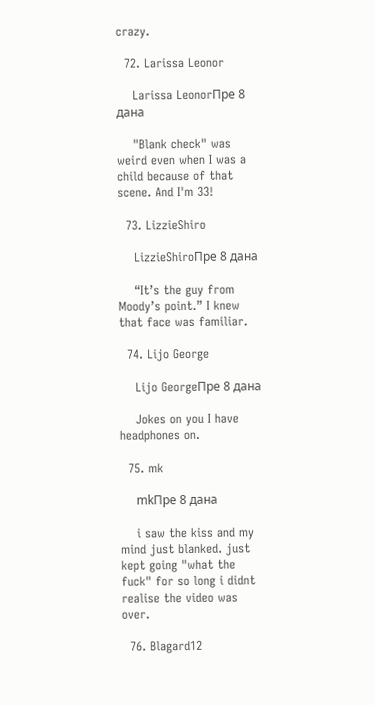crazy.

  72. Larissa Leonor

    Larissa LeonorПре 8 дана

    "Blank check" was weird even when I was a child because of that scene. And I'm 33!

  73. LizzieShiro

    LizzieShiroПре 8 дана

    “It’s the guy from Moody’s point.” I knew that face was familiar.

  74. Lijo George

    Lijo GeorgeПре 8 дана

    Jokes on you I have headphones on.

  75. mk

    mkПре 8 дана

    i saw the kiss and my mind just blanked. just kept going "what the fuck" for so long i didnt realise the video was over.

  76. Blagard12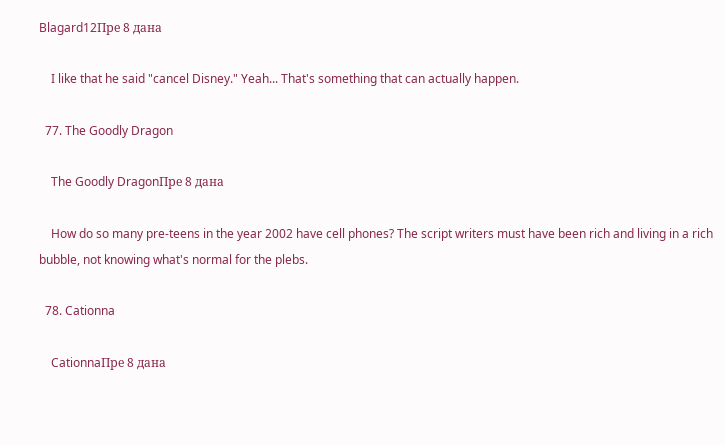Blagard12Пре 8 дана

    I like that he said "cancel Disney." Yeah... That's something that can actually happen.

  77. The Goodly Dragon

    The Goodly DragonПре 8 дана

    How do so many pre-teens in the year 2002 have cell phones? The script writers must have been rich and living in a rich bubble, not knowing what's normal for the plebs.

  78. Cationna

    CationnaПре 8 дана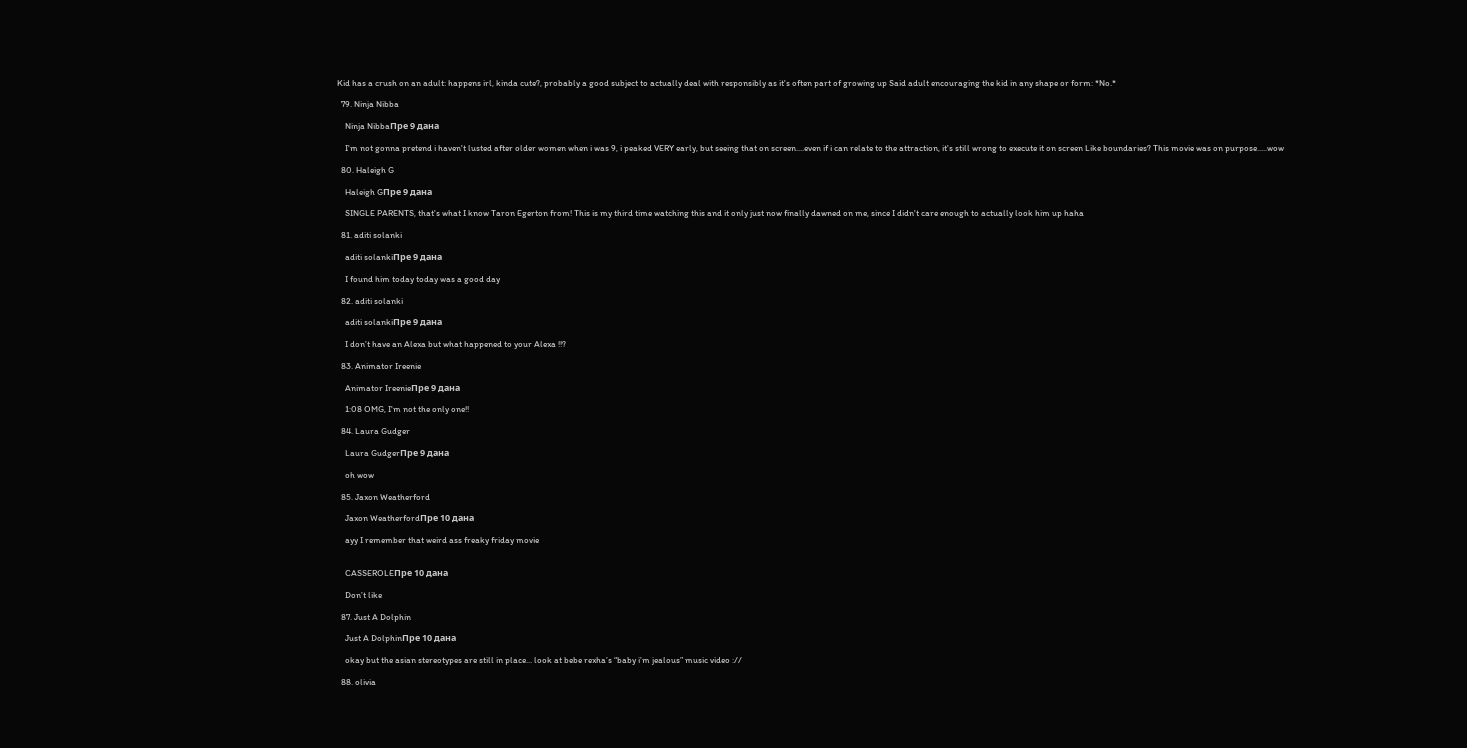Kid has a crush on an adult: happens irl, kinda cute?, probably a good subject to actually deal with responsibly as it's often part of growing up Said adult encouraging the kid in any shape or form: *No.*

  79. Ninja Nibba

    Ninja NibbaПре 9 дана

    I'm not gonna pretend i haven't lusted after older women when i was 9, i peaked VERY early, but seeing that on screen....even if i can relate to the attraction, it's still wrong to execute it on screen Like boundaries? This movie was on purpose.....wow

  80. Haleigh G

    Haleigh GПре 9 дана

    SINGLE PARENTS, that's what I know Taron Egerton from! This is my third time watching this and it only just now finally dawned on me, since I didn't care enough to actually look him up haha

  81. aditi solanki

    aditi solankiПре 9 дана

    I found him today today was a good day

  82. aditi solanki

    aditi solankiПре 9 дана

    I don’t have an Alexa but what happened to your Alexa !!?

  83. Animator Ireenie

    Animator IreenieПре 9 дана

    1:08 OMG, I'm not the only one!!

  84. Laura Gudger

    Laura GudgerПре 9 дана

    oh wow

  85. Jaxon Weatherford

    Jaxon WeatherfordПре 10 дана

    ayy I remember that weird ass freaky friday movie


    CASSEROLEПре 10 дана

    Don’t like

  87. Just A Dolphin

    Just A DolphinПре 10 дана

    okay but the asian stereotypes are still in place... look at bebe rexha’s “baby i’m jealous” music video ://

  88. olivia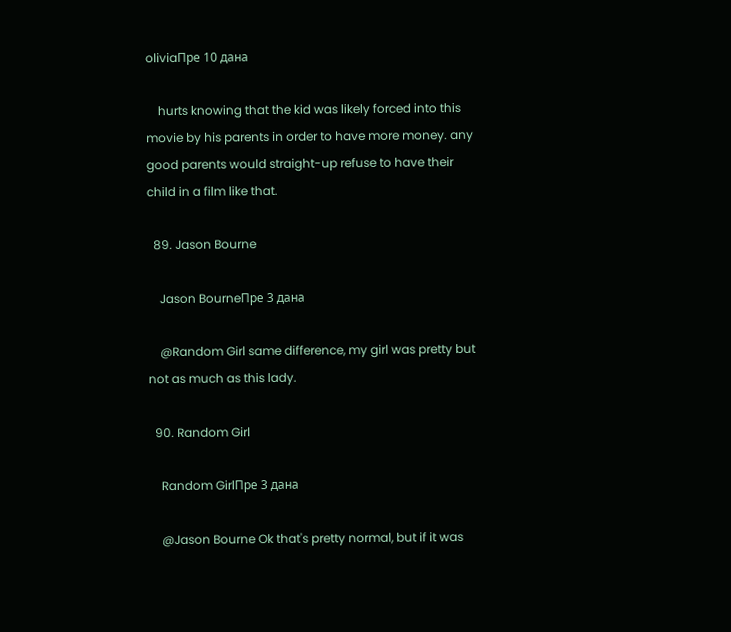oliviaПре 10 дана

    hurts knowing that the kid was likely forced into this movie by his parents in order to have more money. any good parents would straight-up refuse to have their child in a film like that.

  89. Jason Bourne

    Jason BourneПре 3 дана

    @Random Girl same difference, my girl was pretty but not as much as this lady.

  90. Random Girl

    Random GirlПре 3 дана

    @Jason Bourne Ok that's pretty normal, but if it was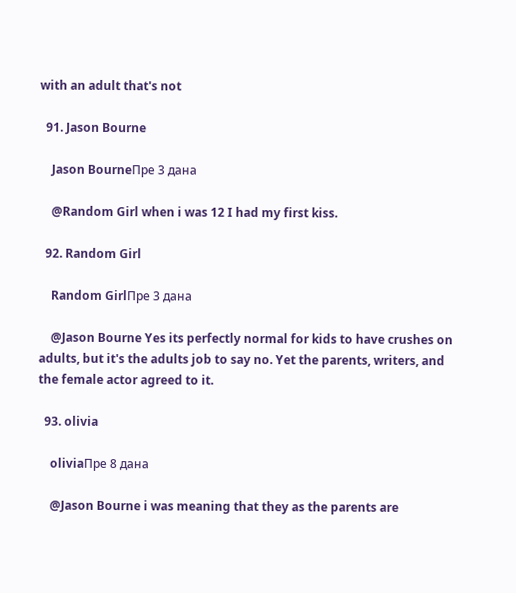with an adult that's not

  91. Jason Bourne

    Jason BourneПре 3 дана

    @Random Girl when i was 12 I had my first kiss.

  92. Random Girl

    Random GirlПре 3 дана

    @Jason Bourne Yes its perfectly normal for kids to have crushes on adults, but it's the adults job to say no. Yet the parents, writers, and the female actor agreed to it.

  93. olivia

    oliviaПре 8 дана

    @Jason Bourne i was meaning that they as the parents are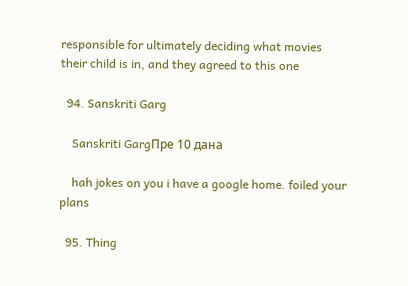responsible for ultimately deciding what movies their child is in, and they agreed to this one

  94. Sanskriti Garg

    Sanskriti GargПре 10 дана

    hah jokes on you i have a google home. foiled your plans

  95. Thing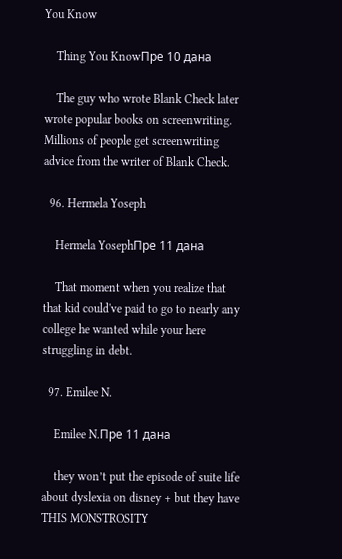You Know

    Thing You KnowПре 10 дана

    The guy who wrote Blank Check later wrote popular books on screenwriting. Millions of people get screenwriting advice from the writer of Blank Check.

  96. Hermela Yoseph

    Hermela YosephПре 11 дана

    That moment when you realize that that kid could've paid to go to nearly any college he wanted while your here struggling in debt.

  97. Emilee N.

    Emilee N.Пре 11 дана

    they won’t put the episode of suite life about dyslexia on disney + but they have THIS MONSTROSITY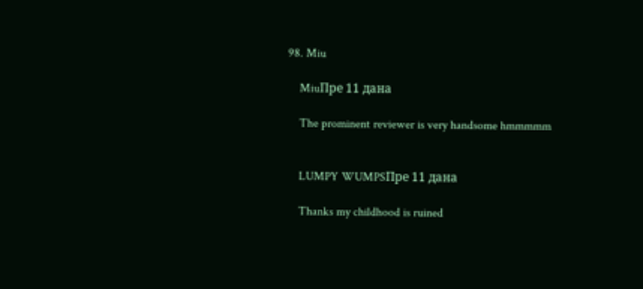98. Miu

    MiuПре 11 дана

    The prominent reviewer is very handsome hmmmmm


    LUMPY WUMPSПре 11 дана

    Thanks my childhood is ruined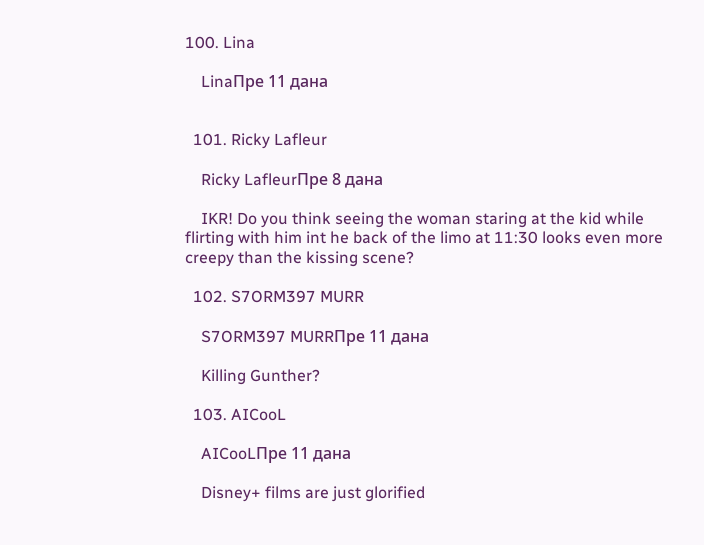100. Lina

    LinaПре 11 дана


  101. Ricky Lafleur

    Ricky LafleurПре 8 дана

    IKR! Do you think seeing the woman staring at the kid while flirting with him int he back of the limo at 11:30 looks even more creepy than the kissing scene?

  102. S7ORM397 MURR

    S7ORM397 MURRПре 11 дана

    Killing Gunther?

  103. AICooL

    AICooLПре 11 дана

    Disney+ films are just glorified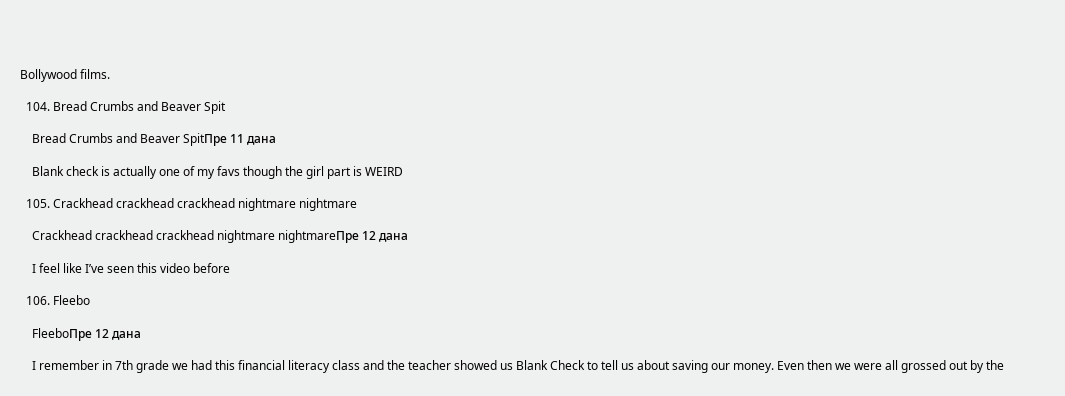Bollywood films.

  104. Bread Crumbs and Beaver Spit

    Bread Crumbs and Beaver SpitПре 11 дана

    Blank check is actually one of my favs though the girl part is WEIRD

  105. Crackhead crackhead crackhead nightmare nightmare

    Crackhead crackhead crackhead nightmare nightmareПре 12 дана

    I feel like I’ve seen this video before

  106. Fleebo

    FleeboПре 12 дана

    I remember in 7th grade we had this financial literacy class and the teacher showed us Blank Check to tell us about saving our money. Even then we were all grossed out by the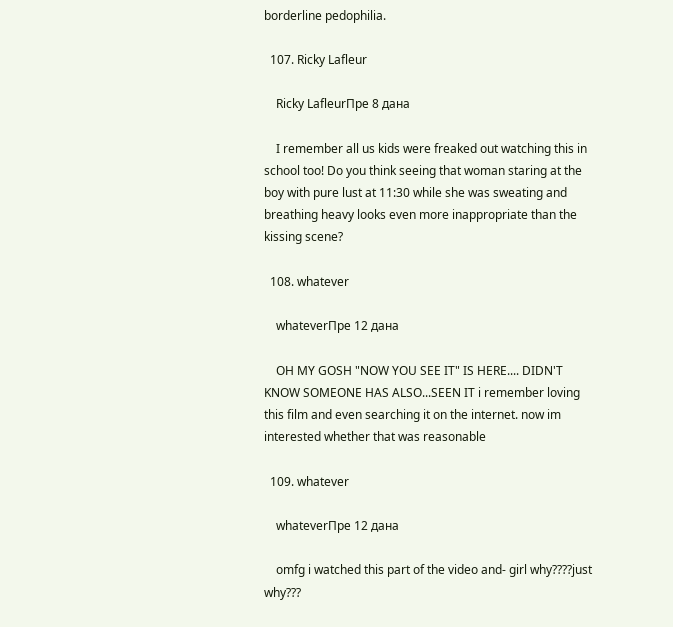borderline pedophilia.

  107. Ricky Lafleur

    Ricky LafleurПре 8 дана

    I remember all us kids were freaked out watching this in school too! Do you think seeing that woman staring at the boy with pure lust at 11:30 while she was sweating and breathing heavy looks even more inappropriate than the kissing scene?

  108. whatever

    whateverПре 12 дана

    OH MY GOSH "NOW YOU SEE IT" IS HERE.... DIDN'T KNOW SOMEONE HAS ALSO...SEEN IT i remember loving this film and even searching it on the internet. now im interested whether that was reasonable

  109. whatever

    whateverПре 12 дана

    omfg i watched this part of the video and- girl why????just why???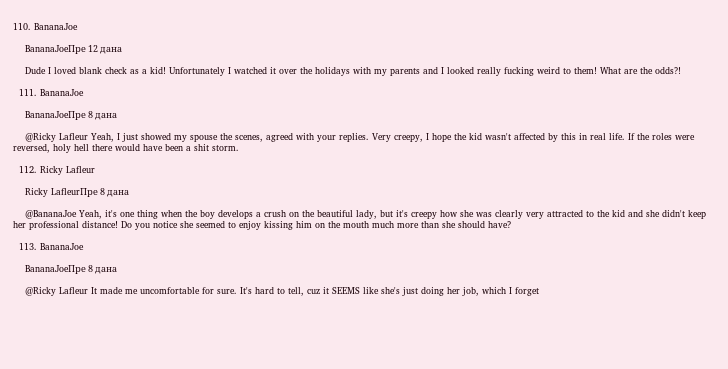110. BananaJoe

    BananaJoeПре 12 дана

    Dude I loved blank check as a kid! Unfortunately I watched it over the holidays with my parents and I looked really fucking weird to them! What are the odds?!

  111. BananaJoe

    BananaJoeПре 8 дана

    @Ricky Lafleur Yeah, I just showed my spouse the scenes, agreed with your replies. Very creepy, I hope the kid wasn't affected by this in real life. If the roles were reversed, holy hell there would have been a shit storm.

  112. Ricky Lafleur

    Ricky LafleurПре 8 дана

    @BananaJoe Yeah, it's one thing when the boy develops a crush on the beautiful lady, but it's creepy how she was clearly very attracted to the kid and she didn't keep her professional distance! Do you notice she seemed to enjoy kissing him on the mouth much more than she should have?

  113. BananaJoe

    BananaJoeПре 8 дана

    @Ricky Lafleur It made me uncomfortable for sure. It's hard to tell, cuz it SEEMS like she's just doing her job, which I forget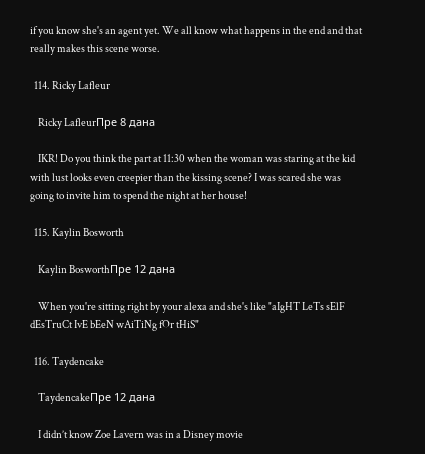if you know she's an agent yet. We all know what happens in the end and that really makes this scene worse.

  114. Ricky Lafleur

    Ricky LafleurПре 8 дана

    IKR! Do you think the part at 11:30 when the woman was staring at the kid with lust looks even creepier than the kissing scene? I was scared she was going to invite him to spend the night at her house!

  115. Kaylin Bosworth

    Kaylin BosworthПре 12 дана

    When you're sitting right by your alexa and she's like "aIgHT LeTs sElF dEsTruCt IvE bEeN wAiTiNg fOr tHiS"

  116. Taydencake

    TaydencakeПре 12 дана

    I didn’t know Zoe Lavern was in a Disney movie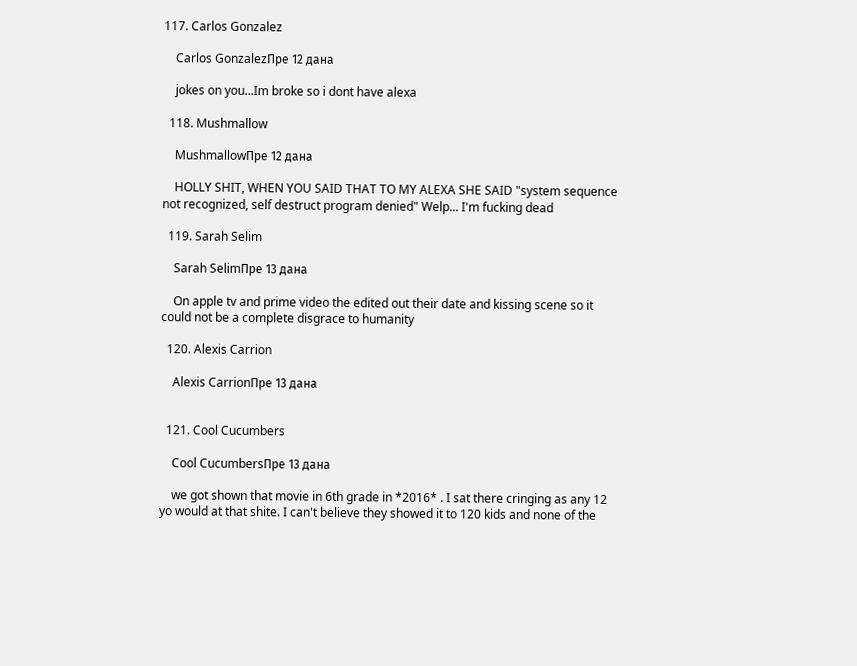117. Carlos Gonzalez

    Carlos GonzalezПре 12 дана

    jokes on you...Im broke so i dont have alexa

  118. Mushmallow

    MushmallowПре 12 дана

    HOLLY SHIT, WHEN YOU SAID THAT TO MY ALEXA SHE SAID "system sequence not recognized, self destruct program denied" Welp... I'm fucking dead

  119. Sarah Selim

    Sarah SelimПре 13 дана

    On apple tv and prime video the edited out their date and kissing scene so it could not be a complete disgrace to humanity

  120. Alexis Carrion

    Alexis CarrionПре 13 дана


  121. Cool Cucumbers

    Cool CucumbersПре 13 дана

    we got shown that movie in 6th grade in *2016* . I sat there cringing as any 12 yo would at that shite. I can't believe they showed it to 120 kids and none of the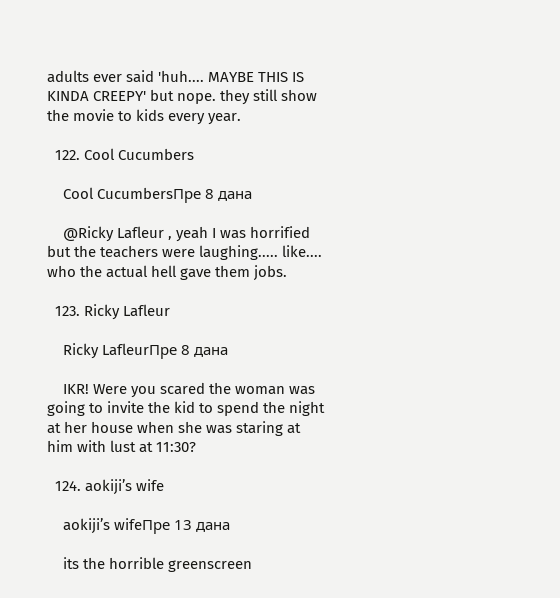adults ever said 'huh.... MAYBE THIS IS KINDA CREEPY' but nope. they still show the movie to kids every year.

  122. Cool Cucumbers

    Cool CucumbersПре 8 дана

    @Ricky Lafleur , yeah I was horrified but the teachers were laughing..... like.... who the actual hell gave them jobs.

  123. Ricky Lafleur

    Ricky LafleurПре 8 дана

    IKR! Were you scared the woman was going to invite the kid to spend the night at her house when she was staring at him with lust at 11:30?

  124. aokiji’s wife

    aokiji’s wifeПре 13 дана

    its the horrible greenscreen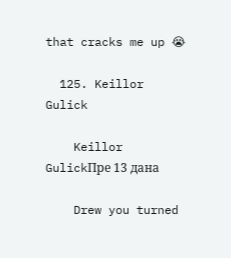that cracks me up 😭

  125. Keillor Gulick

    Keillor GulickПре 13 дана

    Drew you turned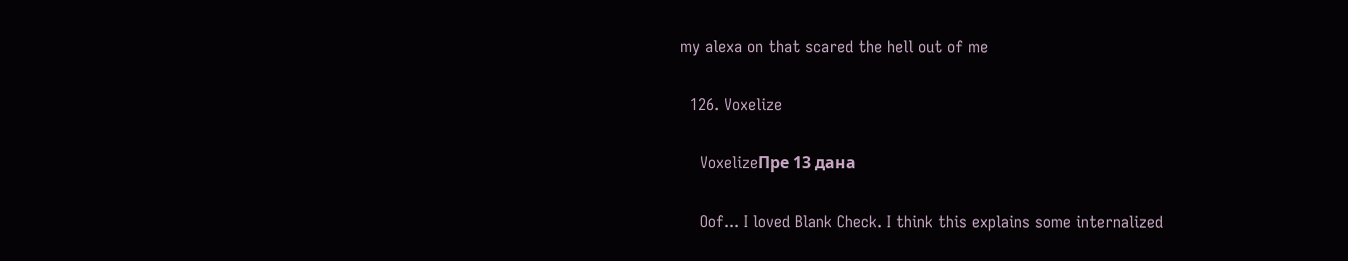my alexa on that scared the hell out of me

  126. Voxelize

    VoxelizeПре 13 дана

    Oof... I loved Blank Check. I think this explains some internalized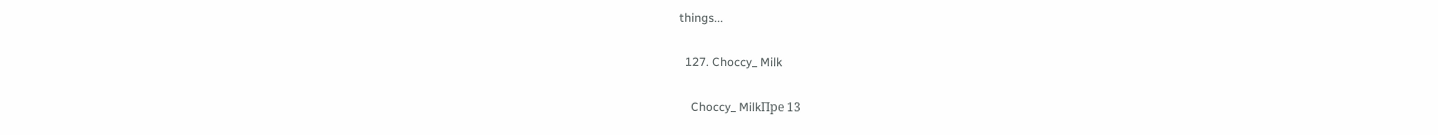things...

  127. Choccy_ Milk

    Choccy_ MilkПре 13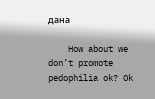дана

    How about we don’t promote pedophilia ok? Ok